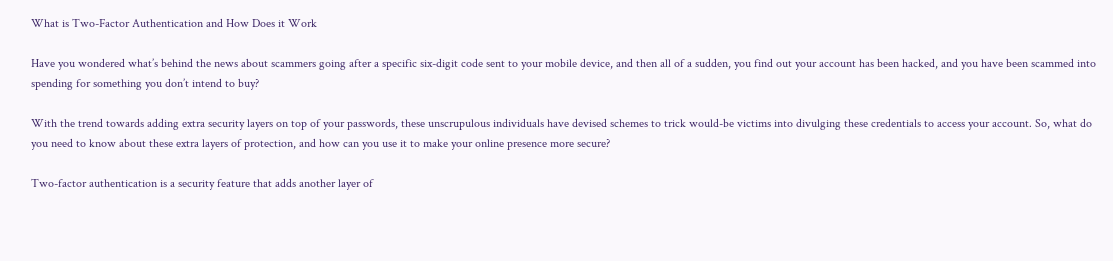What is Two-Factor Authentication and How Does it Work

Have you wondered what’s behind the news about scammers going after a specific six-digit code sent to your mobile device, and then all of a sudden, you find out your account has been hacked, and you have been scammed into spending for something you don’t intend to buy?

With the trend towards adding extra security layers on top of your passwords, these unscrupulous individuals have devised schemes to trick would-be victims into divulging these credentials to access your account. So, what do you need to know about these extra layers of protection, and how can you use it to make your online presence more secure?

Two-factor authentication is a security feature that adds another layer of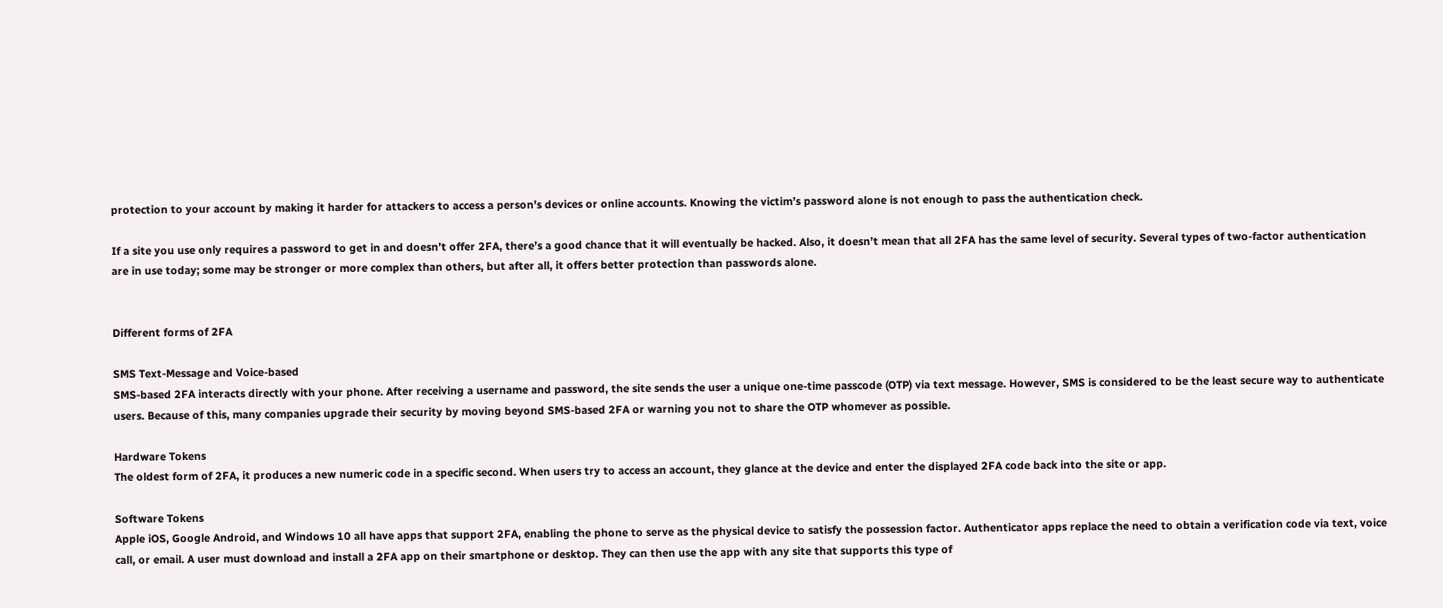protection to your account by making it harder for attackers to access a person’s devices or online accounts. Knowing the victim’s password alone is not enough to pass the authentication check.

If a site you use only requires a password to get in and doesn’t offer 2FA, there’s a good chance that it will eventually be hacked. Also, it doesn’t mean that all 2FA has the same level of security. Several types of two-factor authentication are in use today; some may be stronger or more complex than others, but after all, it offers better protection than passwords alone.


Different forms of 2FA

SMS Text-Message and Voice-based
SMS-based 2FA interacts directly with your phone. After receiving a username and password, the site sends the user a unique one-time passcode (OTP) via text message. However, SMS is considered to be the least secure way to authenticate users. Because of this, many companies upgrade their security by moving beyond SMS-based 2FA or warning you not to share the OTP whomever as possible.

Hardware Tokens
The oldest form of 2FA, it produces a new numeric code in a specific second. When users try to access an account, they glance at the device and enter the displayed 2FA code back into the site or app.

Software Tokens
Apple iOS, Google Android, and Windows 10 all have apps that support 2FA, enabling the phone to serve as the physical device to satisfy the possession factor. Authenticator apps replace the need to obtain a verification code via text, voice call, or email. A user must download and install a 2FA app on their smartphone or desktop. They can then use the app with any site that supports this type of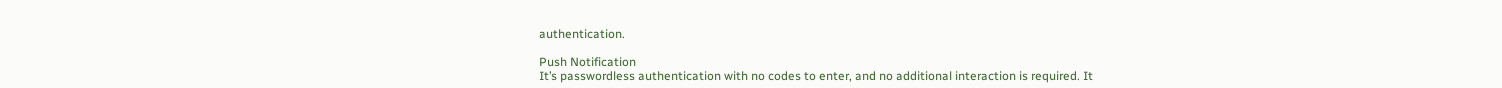authentication.

Push Notification
It’s passwordless authentication with no codes to enter, and no additional interaction is required. It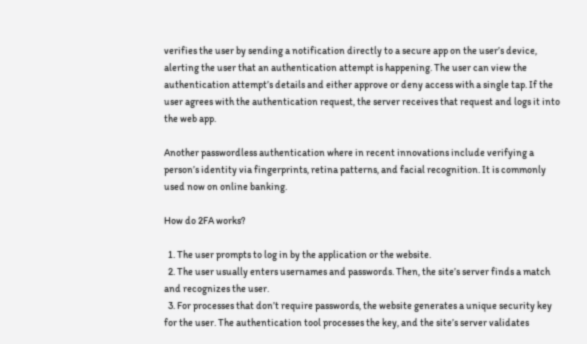verifies the user by sending a notification directly to a secure app on the user’s device, alerting the user that an authentication attempt is happening. The user can view the authentication attempt’s details and either approve or deny access with a single tap. If the user agrees with the authentication request, the server receives that request and logs it into the web app.

Another passwordless authentication where in recent innovations include verifying a person’s identity via fingerprints, retina patterns, and facial recognition. It is commonly used now on online banking.

How do 2FA works?

  1. The user prompts to log in by the application or the website.
  2. The user usually enters usernames and passwords. Then, the site’s server finds a match and recognizes the user.
  3. For processes that don’t require passwords, the website generates a unique security key for the user. The authentication tool processes the key, and the site’s server validates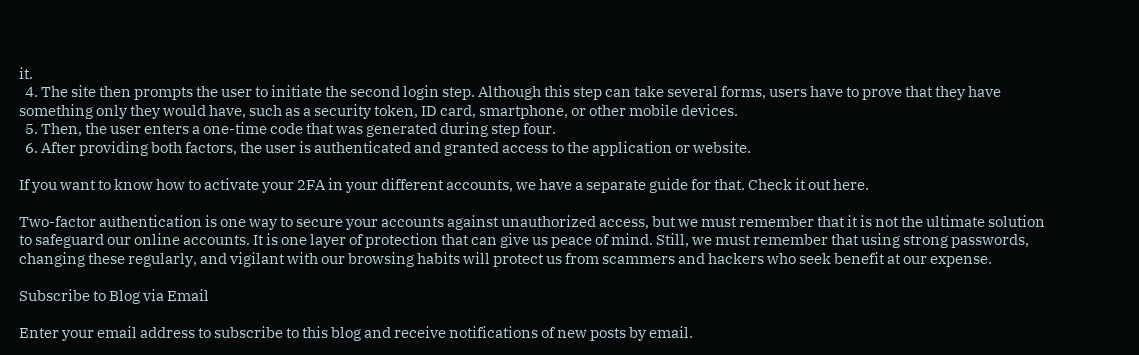it.
  4. The site then prompts the user to initiate the second login step. Although this step can take several forms, users have to prove that they have something only they would have, such as a security token, ID card, smartphone, or other mobile devices.
  5. Then, the user enters a one-time code that was generated during step four.
  6. After providing both factors, the user is authenticated and granted access to the application or website.

If you want to know how to activate your 2FA in your different accounts, we have a separate guide for that. Check it out here.

Two-factor authentication is one way to secure your accounts against unauthorized access, but we must remember that it is not the ultimate solution to safeguard our online accounts. It is one layer of protection that can give us peace of mind. Still, we must remember that using strong passwords, changing these regularly, and vigilant with our browsing habits will protect us from scammers and hackers who seek benefit at our expense.

Subscribe to Blog via Email

Enter your email address to subscribe to this blog and receive notifications of new posts by email.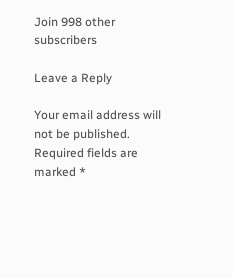Join 998 other subscribers

Leave a Reply

Your email address will not be published. Required fields are marked *